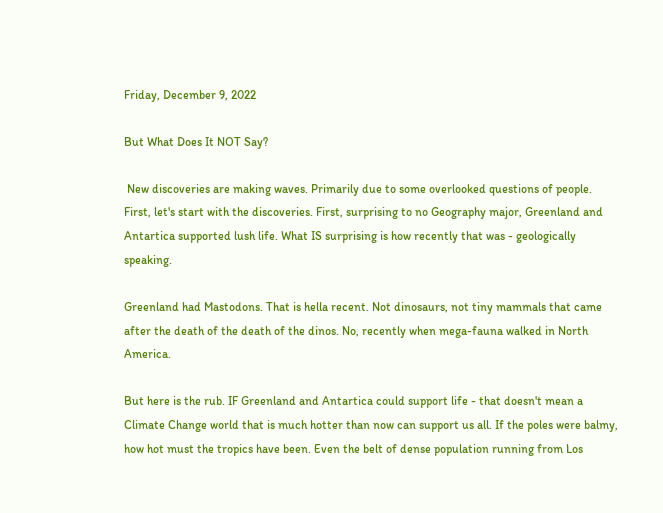Friday, December 9, 2022

But What Does It NOT Say?

 New discoveries are making waves. Primarily due to some overlooked questions of people. First, let's start with the discoveries. First, surprising to no Geography major, Greenland and Antartica supported lush life. What IS surprising is how recently that was - geologically speaking.

Greenland had Mastodons. That is hella recent. Not dinosaurs, not tiny mammals that came after the death of the death of the dinos. No, recently when mega-fauna walked in North America.

But here is the rub. IF Greenland and Antartica could support life - that doesn't mean a Climate Change world that is much hotter than now can support us all. If the poles were balmy, how hot must the tropics have been. Even the belt of dense population running from Los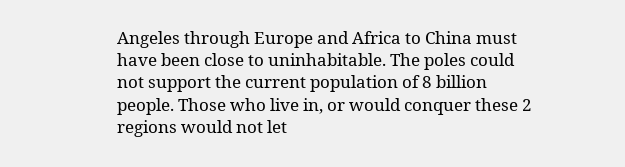Angeles through Europe and Africa to China must have been close to uninhabitable. The poles could not support the current population of 8 billion people. Those who live in, or would conquer these 2 regions would not let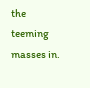the teeming masses in.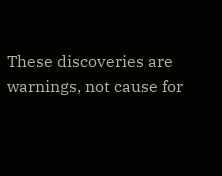These discoveries are warnings, not cause for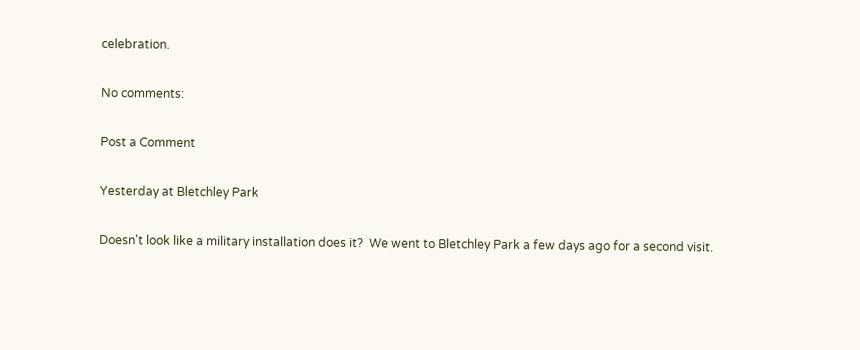celebration.

No comments:

Post a Comment

Yesterday at Bletchley Park

Doesn't look like a military installation does it?  We went to Bletchley Park a few days ago for a second visit.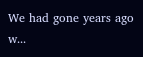We had gone years ago w...